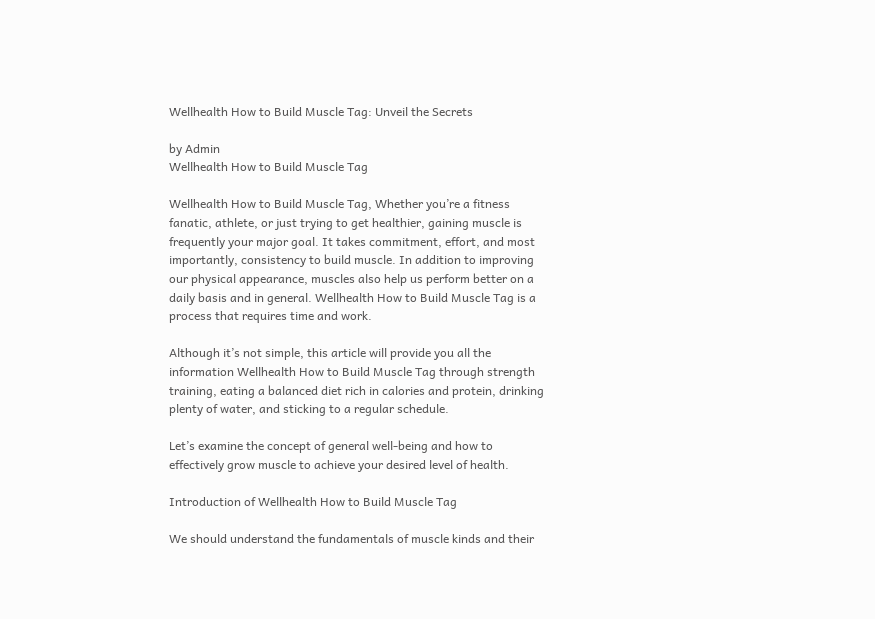Wellhealth How to Build Muscle Tag: Unveil the Secrets

by Admin
Wellhealth How to Build Muscle Tag

Wellhealth How to Build Muscle Tag, Whether you’re a fitness fanatic, athlete, or just trying to get healthier, gaining muscle is frequently your major goal. It takes commitment, effort, and most importantly, consistency to build muscle. In addition to improving our physical appearance, muscles also help us perform better on a daily basis and in general. Wellhealth How to Build Muscle Tag is a process that requires time and work.

Although it’s not simple, this article will provide you all the information Wellhealth How to Build Muscle Tag through strength training, eating a balanced diet rich in calories and protein, drinking plenty of water, and sticking to a regular schedule.

Let’s examine the concept of general well-being and how to effectively grow muscle to achieve your desired level of health.

Introduction of Wellhealth How to Build Muscle Tag

We should understand the fundamentals of muscle kinds and their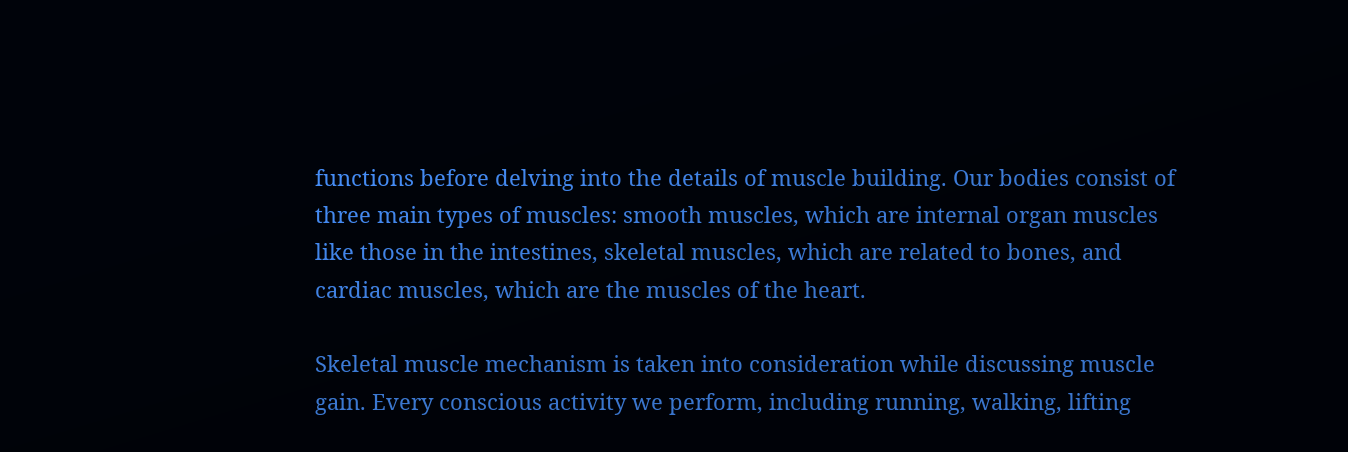functions before delving into the details of muscle building. Our bodies consist of three main types of muscles: smooth muscles, which are internal organ muscles like those in the intestines, skeletal muscles, which are related to bones, and cardiac muscles, which are the muscles of the heart.

Skeletal muscle mechanism is taken into consideration while discussing muscle gain. Every conscious activity we perform, including running, walking, lifting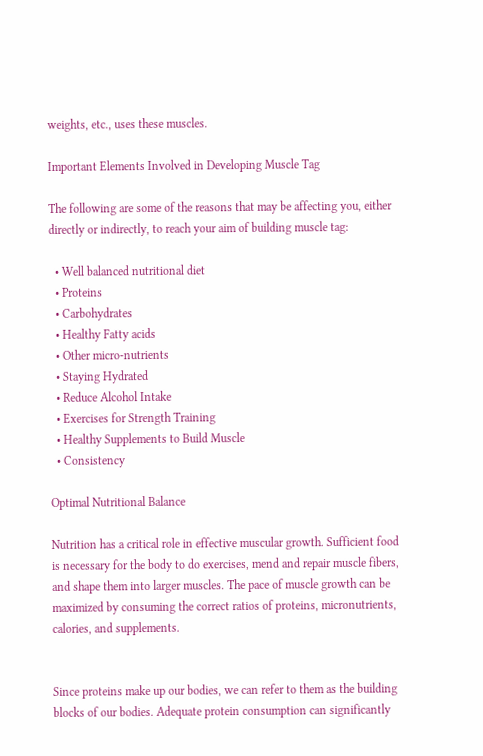weights, etc., uses these muscles.

Important Elements Involved in Developing Muscle Tag

The following are some of the reasons that may be affecting you, either directly or indirectly, to reach your aim of building muscle tag:

  • Well balanced nutritional diet
  • Proteins
  • Carbohydrates
  • Healthy Fatty acids
  • Other micro-nutrients
  • Staying Hydrated
  • Reduce Alcohol Intake
  • Exercises for Strength Training
  • Healthy Supplements to Build Muscle
  • Consistency

Optimal Nutritional Balance

Nutrition has a critical role in effective muscular growth. Sufficient food is necessary for the body to do exercises, mend and repair muscle fibers, and shape them into larger muscles. The pace of muscle growth can be maximized by consuming the correct ratios of proteins, micronutrients, calories, and supplements.


Since proteins make up our bodies, we can refer to them as the building blocks of our bodies. Adequate protein consumption can significantly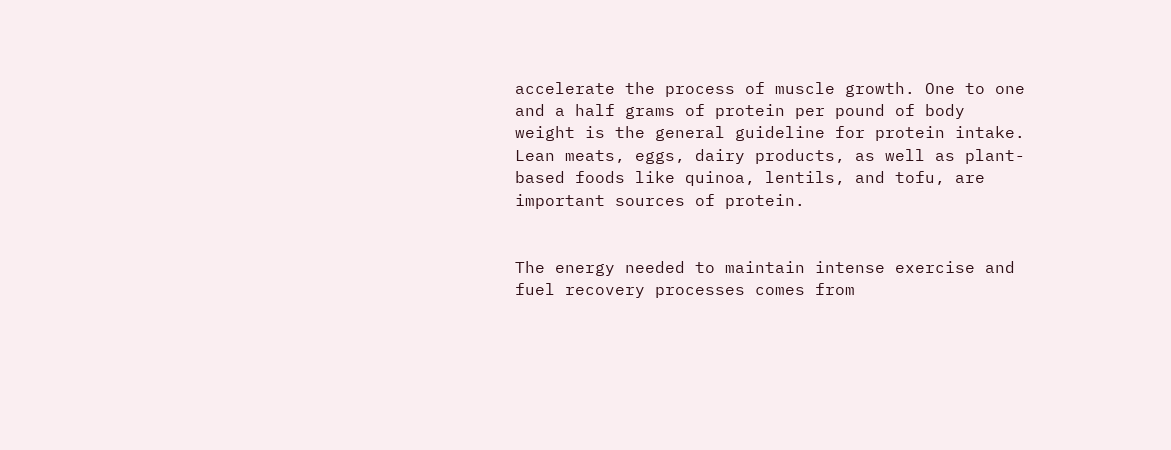accelerate the process of muscle growth. One to one and a half grams of protein per pound of body weight is the general guideline for protein intake. Lean meats, eggs, dairy products, as well as plant-based foods like quinoa, lentils, and tofu, are important sources of protein.


The energy needed to maintain intense exercise and fuel recovery processes comes from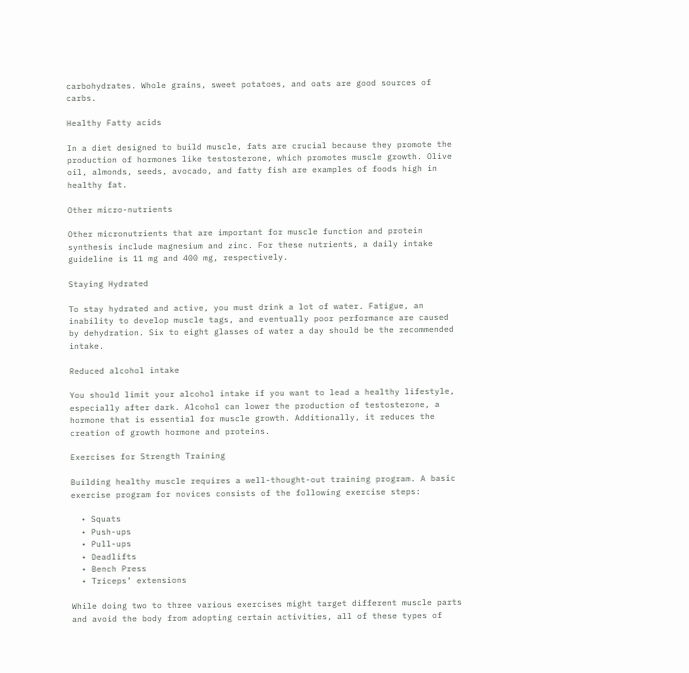carbohydrates. Whole grains, sweet potatoes, and oats are good sources of carbs.

Healthy Fatty acids

In a diet designed to build muscle, fats are crucial because they promote the production of hormones like testosterone, which promotes muscle growth. Olive oil, almonds, seeds, avocado, and fatty fish are examples of foods high in healthy fat.

Other micro-nutrients

Other micronutrients that are important for muscle function and protein synthesis include magnesium and zinc. For these nutrients, a daily intake guideline is 11 mg and 400 mg, respectively.

Staying Hydrated

To stay hydrated and active, you must drink a lot of water. Fatigue, an inability to develop muscle tags, and eventually poor performance are caused by dehydration. Six to eight glasses of water a day should be the recommended intake.

Reduced alcohol intake

You should limit your alcohol intake if you want to lead a healthy lifestyle, especially after dark. Alcohol can lower the production of testosterone, a hormone that is essential for muscle growth. Additionally, it reduces the creation of growth hormone and proteins.

Exercises for Strength Training

Building healthy muscle requires a well-thought-out training program. A basic exercise program for novices consists of the following exercise steps:

  • Squats
  • Push-ups
  • Pull-ups
  • Deadlifts
  • Bench Press
  • Triceps’ extensions

While doing two to three various exercises might target different muscle parts and avoid the body from adopting certain activities, all of these types of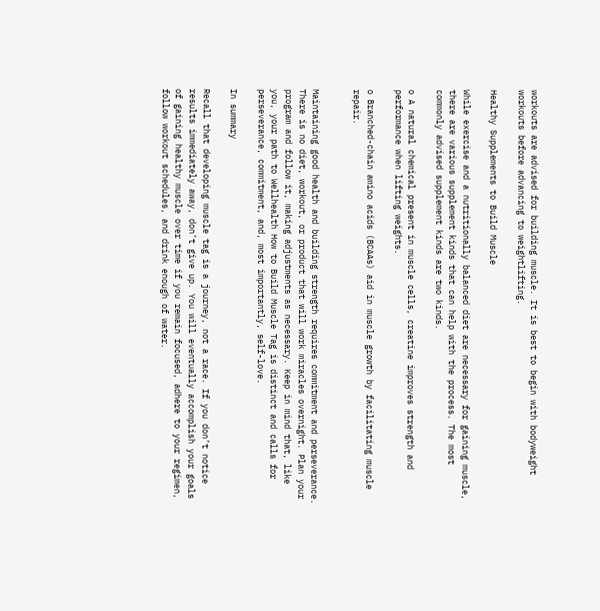workouts are advised for building muscle. It is best to begin with bodyweight workouts before advancing to weightlifting.

Healthy Supplements to Build Muscle

While exercise and a nutritionally balanced diet are necessary for gaining muscle, there are various supplement kinds that can help with the process. The most commonly advised supplement kinds are two kinds.

o A natural chemical present in muscle cells, creatine improves strength and performance when lifting weights.

o Branched-chain amino acids (BCAAs) aid in muscle growth by facilitating muscle repair.


Maintaining good health and building strength requires commitment and perseverance. There is no diet, workout, or product that will work miracles overnight. Plan your program and follow it, making adjustments as necessary. Keep in mind that, like you, your path to Wellhealth How to Build Muscle Tag is distinct and calls for perseverance, commitment, and, most importantly, self-love.

In summary

Recall that developing muscle tag is a journey, not a race. If you don’t notice results immediately away, don’t give up. You will eventually accomplish your goals of gaining healthy muscle over time if you remain focused, adhere to your regimen, follow workout schedules, and drink enough of water.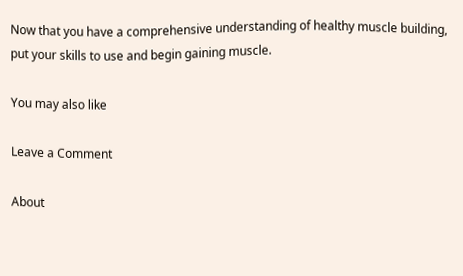Now that you have a comprehensive understanding of healthy muscle building, put your skills to use and begin gaining muscle.

You may also like

Leave a Comment

About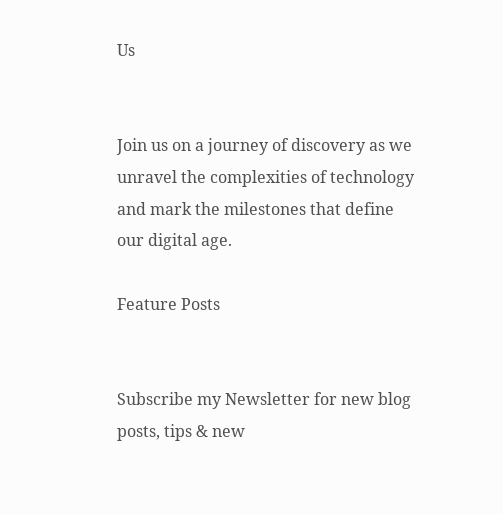Us


Join us on a journey of discovery as we unravel the complexities of technology and mark the milestones that define our digital age.

Feature Posts


Subscribe my Newsletter for new blog posts, tips & new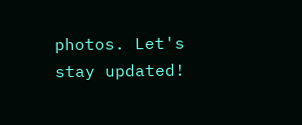photos. Let's stay updated!